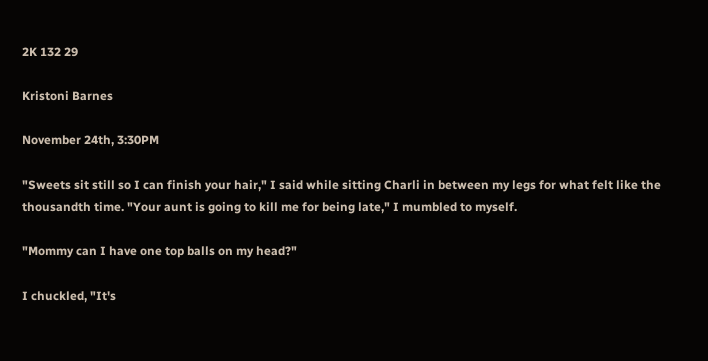2K 132 29

Kristoni Barnes

November 24th, 3:30PM

"Sweets sit still so I can finish your hair," I said while sitting Charli in between my legs for what felt like the thousandth time. "Your aunt is going to kill me for being late," I mumbled to myself.

"Mommy can I have one top balls on my head?"

I chuckled, "It's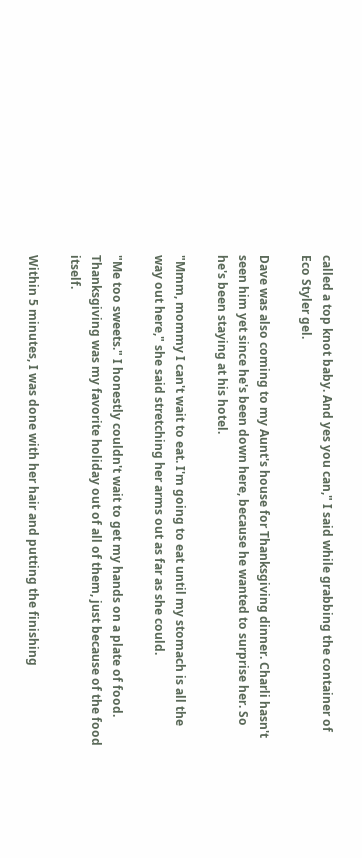called a top knot baby. And yes you can," I said while grabbing the container of Eco Styler gel.

Dave was also coming to my Aunt's house for Thanksgiving dinner. Charli hasn't seen him yet since he's been down here, because he wanted to surprise her. So he's been staying at his hotel.

"Mmm, mommy I can't wait to eat. I'm going to eat until my stomach is all the way out here," she said stretching her arms out as far as she could.

"Me too sweets." I honestly couldn't wait to get my hands on a plate of food. Thanksgiving was my favorite holiday out of all of them, just because of the food itself.

Within 5 minutes, I was done with her hair and putting the finishing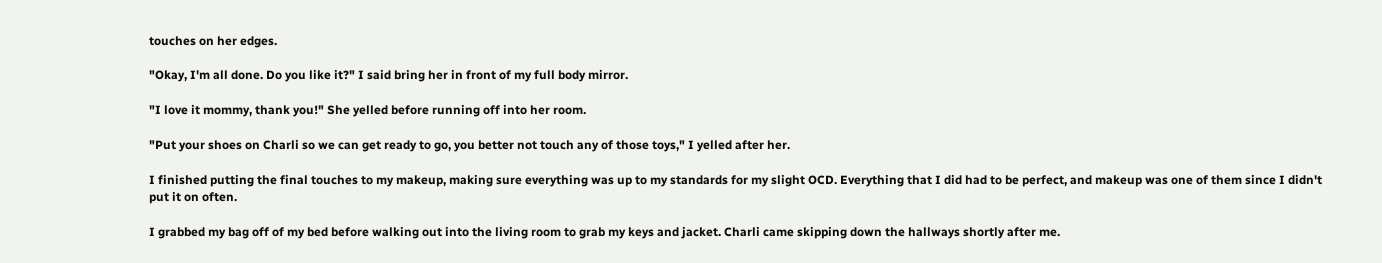touches on her edges.

"Okay, I'm all done. Do you like it?" I said bring her in front of my full body mirror.

"I love it mommy, thank you!" She yelled before running off into her room.

"Put your shoes on Charli so we can get ready to go, you better not touch any of those toys," I yelled after her.

I finished putting the final touches to my makeup, making sure everything was up to my standards for my slight OCD. Everything that I did had to be perfect, and makeup was one of them since I didn't put it on often.

I grabbed my bag off of my bed before walking out into the living room to grab my keys and jacket. Charli came skipping down the hallways shortly after me.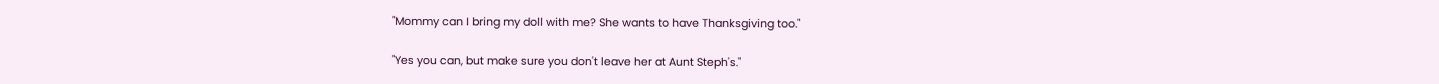"Mommy can I bring my doll with me? She wants to have Thanksgiving too."

"Yes you can, but make sure you don't leave her at Aunt Steph's."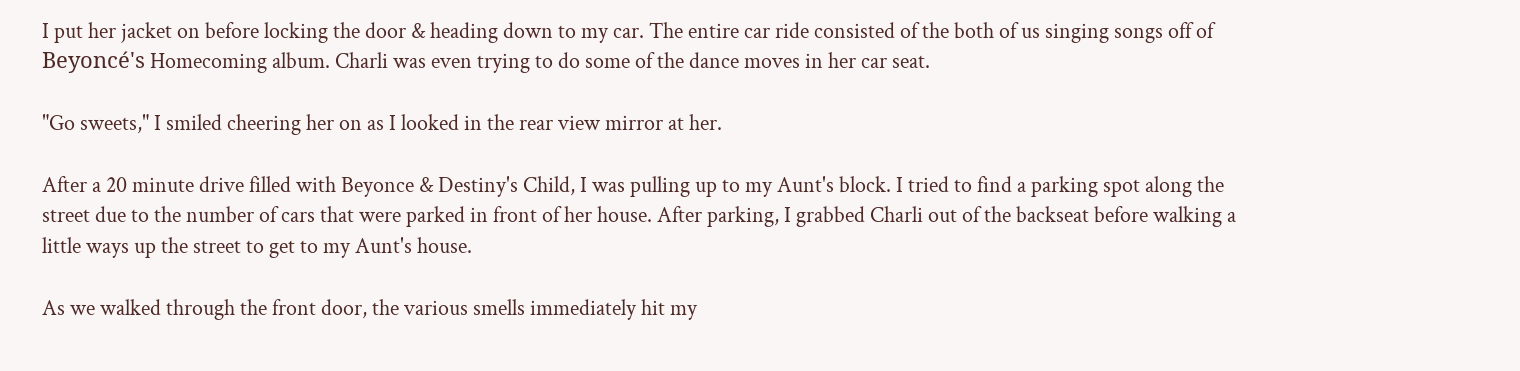I put her jacket on before locking the door & heading down to my car. The entire car ride consisted of the both of us singing songs off of Beyoncé's Homecoming album. Charli was even trying to do some of the dance moves in her car seat.

"Go sweets," I smiled cheering her on as I looked in the rear view mirror at her.

After a 20 minute drive filled with Beyonce & Destiny's Child, I was pulling up to my Aunt's block. I tried to find a parking spot along the street due to the number of cars that were parked in front of her house. After parking, I grabbed Charli out of the backseat before walking a little ways up the street to get to my Aunt's house.

As we walked through the front door, the various smells immediately hit my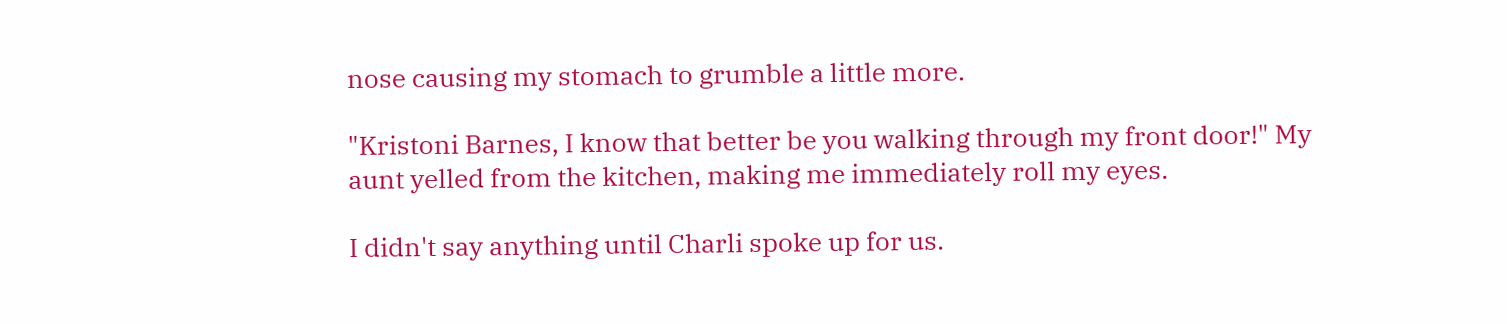nose causing my stomach to grumble a little more.

"Kristoni Barnes, I know that better be you walking through my front door!" My aunt yelled from the kitchen, making me immediately roll my eyes.

I didn't say anything until Charli spoke up for us.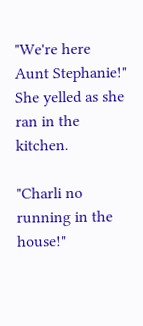"We're here Aunt Stephanie!" She yelled as she ran in the kitchen.

"Charli no running in the house!"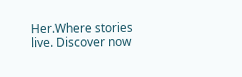Her.Where stories live. Discover now